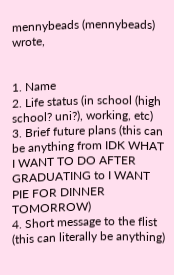mennybeads (mennybeads) wrote,


1. Name
2. Life status (in school (high school? uni?), working, etc)
3. Brief future plans (this can be anything from IDK WHAT I WANT TO DO AFTER GRADUATING to I WANT PIE FOR DINNER TOMORROW)
4. Short message to the flist (this can literally be anything)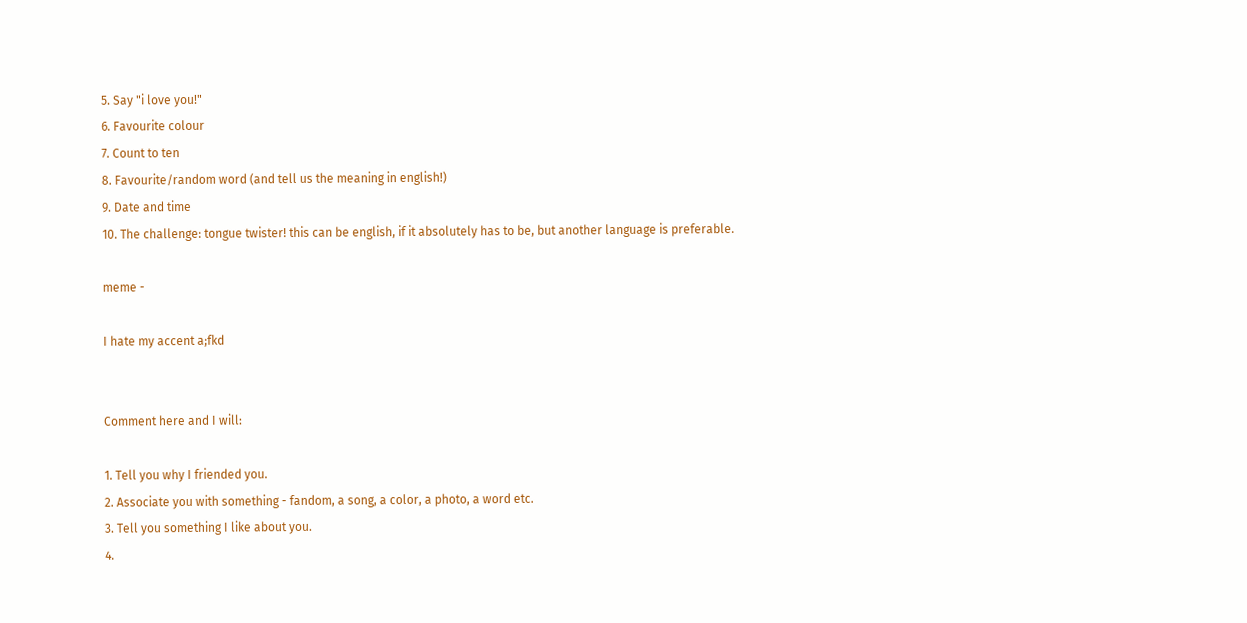5. Say "i love you!"
6. Favourite colour
7. Count to ten
8. Favourite/random word (and tell us the meaning in english!)
9. Date and time
10. The challenge: tongue twister! this can be english, if it absolutely has to be, but another language is preferable.

meme -

I hate my accent a;fkd


Comment here and I will:

1. Tell you why I friended you.
2. Associate you with something - fandom, a song, a color, a photo, a word etc.
3. Tell you something I like about you.
4.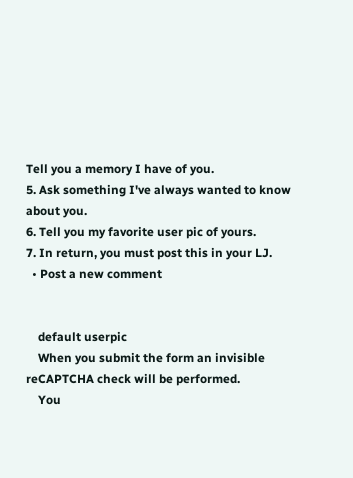Tell you a memory I have of you.
5. Ask something I've always wanted to know about you.
6. Tell you my favorite user pic of yours.
7. In return, you must post this in your LJ.
  • Post a new comment


    default userpic
    When you submit the form an invisible reCAPTCHA check will be performed.
    You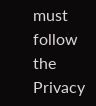must follow the Privacy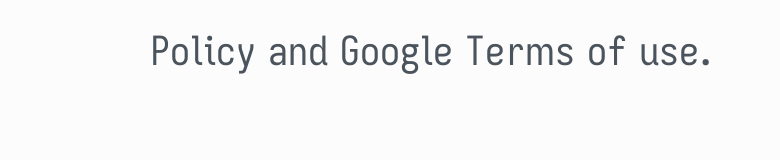Policy and Google Terms of use.